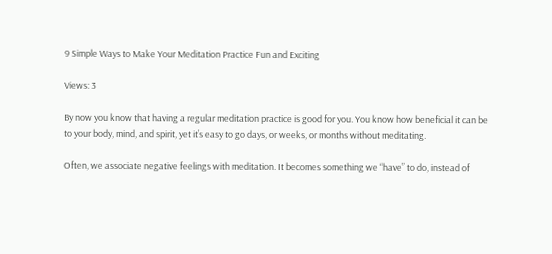9 Simple Ways to Make Your Meditation Practice Fun and Exciting

Views: 3

By now you know that having a regular meditation practice is good for you. You know how beneficial it can be to your body, mind, and spirit, yet it’s easy to go days, or weeks, or months without meditating.

Often, we associate negative feelings with meditation. It becomes something we “have” to do, instead of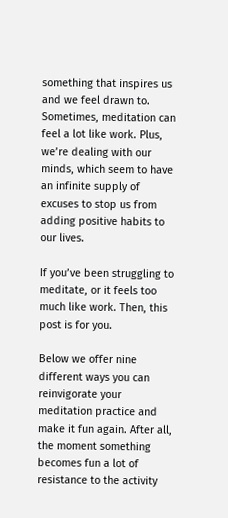something that inspires us and we feel drawn to. Sometimes, meditation can feel a lot like work. Plus, we’re dealing with our minds, which seem to have an infinite supply of excuses to stop us from adding positive habits to our lives.

If you’ve been struggling to meditate, or it feels too much like work. Then, this post is for you.

Below we offer nine different ways you can reinvigorate your meditation practice and make it fun again. After all, the moment something becomes fun a lot of resistance to the activity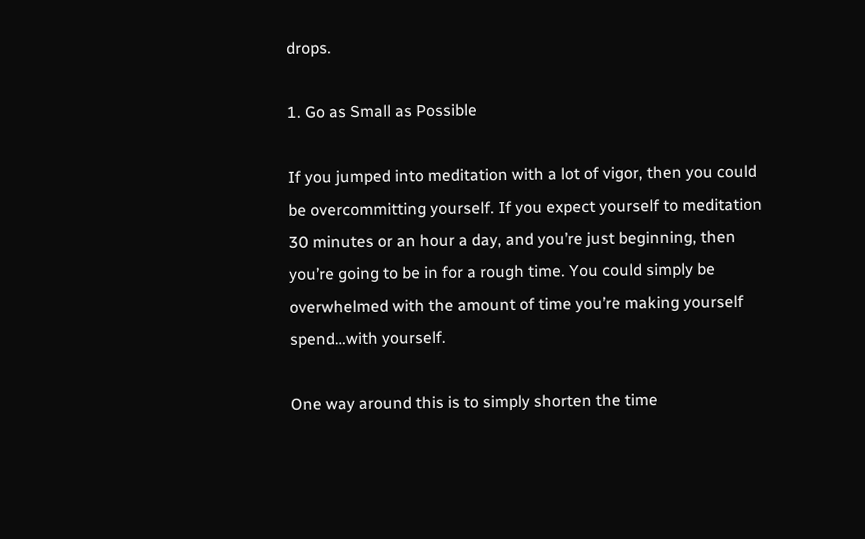drops.

1. Go as Small as Possible

If you jumped into meditation with a lot of vigor, then you could be overcommitting yourself. If you expect yourself to meditation 30 minutes or an hour a day, and you’re just beginning, then you’re going to be in for a rough time. You could simply be overwhelmed with the amount of time you’re making yourself spend…with yourself.

One way around this is to simply shorten the time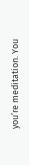you’re meditation. You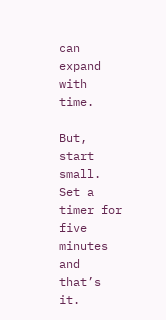can expand with time.

But, start small. Set a timer for five minutes and that’s it.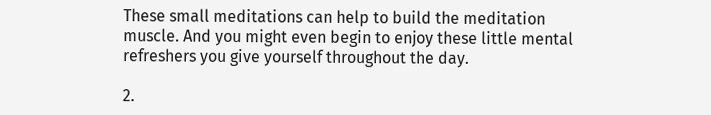These small meditations can help to build the meditation muscle. And you might even begin to enjoy these little mental refreshers you give yourself throughout the day.

2.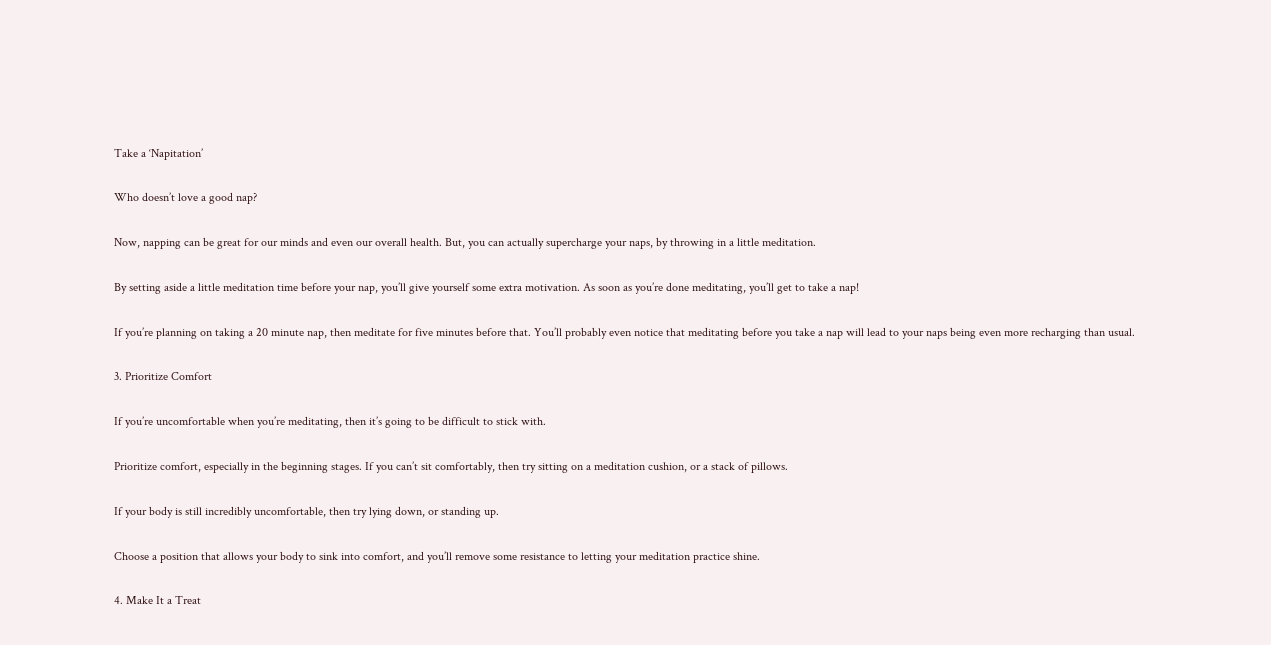Take a ‘Napitation’

Who doesn’t love a good nap?

Now, napping can be great for our minds and even our overall health. But, you can actually supercharge your naps, by throwing in a little meditation.

By setting aside a little meditation time before your nap, you’ll give yourself some extra motivation. As soon as you’re done meditating, you’ll get to take a nap!

If you’re planning on taking a 20 minute nap, then meditate for five minutes before that. You’ll probably even notice that meditating before you take a nap will lead to your naps being even more recharging than usual.

3. Prioritize Comfort

If you’re uncomfortable when you’re meditating, then it’s going to be difficult to stick with.

Prioritize comfort, especially in the beginning stages. If you can’t sit comfortably, then try sitting on a meditation cushion, or a stack of pillows.

If your body is still incredibly uncomfortable, then try lying down, or standing up.

Choose a position that allows your body to sink into comfort, and you’ll remove some resistance to letting your meditation practice shine.

4. Make It a Treat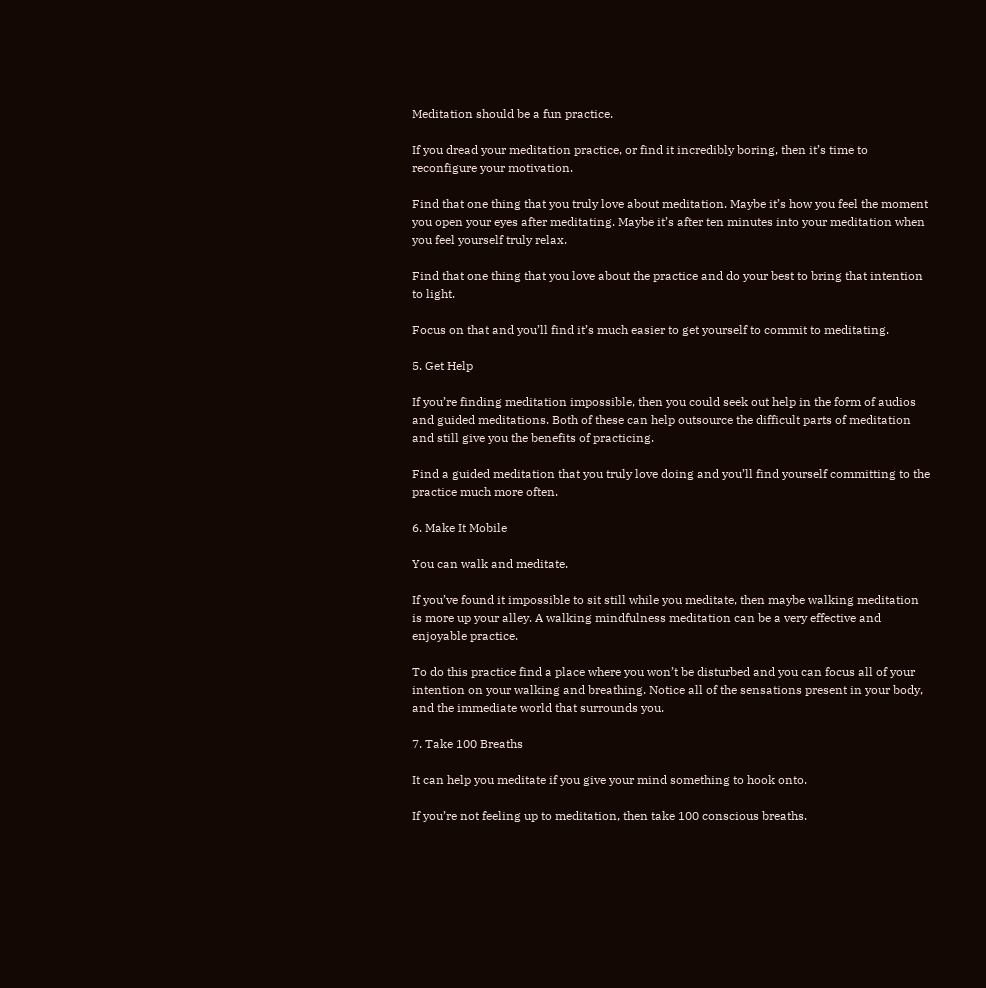Meditation should be a fun practice.

If you dread your meditation practice, or find it incredibly boring, then it’s time to reconfigure your motivation.

Find that one thing that you truly love about meditation. Maybe it’s how you feel the moment you open your eyes after meditating. Maybe it’s after ten minutes into your meditation when you feel yourself truly relax.

Find that one thing that you love about the practice and do your best to bring that intention to light.

Focus on that and you’ll find it’s much easier to get yourself to commit to meditating.

5. Get Help

If you’re finding meditation impossible, then you could seek out help in the form of audios and guided meditations. Both of these can help outsource the difficult parts of meditation and still give you the benefits of practicing.

Find a guided meditation that you truly love doing and you’ll find yourself committing to the practice much more often.

6. Make It Mobile

You can walk and meditate.

If you’ve found it impossible to sit still while you meditate, then maybe walking meditation is more up your alley. A walking mindfulness meditation can be a very effective and enjoyable practice.

To do this practice find a place where you won’t be disturbed and you can focus all of your intention on your walking and breathing. Notice all of the sensations present in your body, and the immediate world that surrounds you.

7. Take 100 Breaths

It can help you meditate if you give your mind something to hook onto.

If you’re not feeling up to meditation, then take 100 conscious breaths.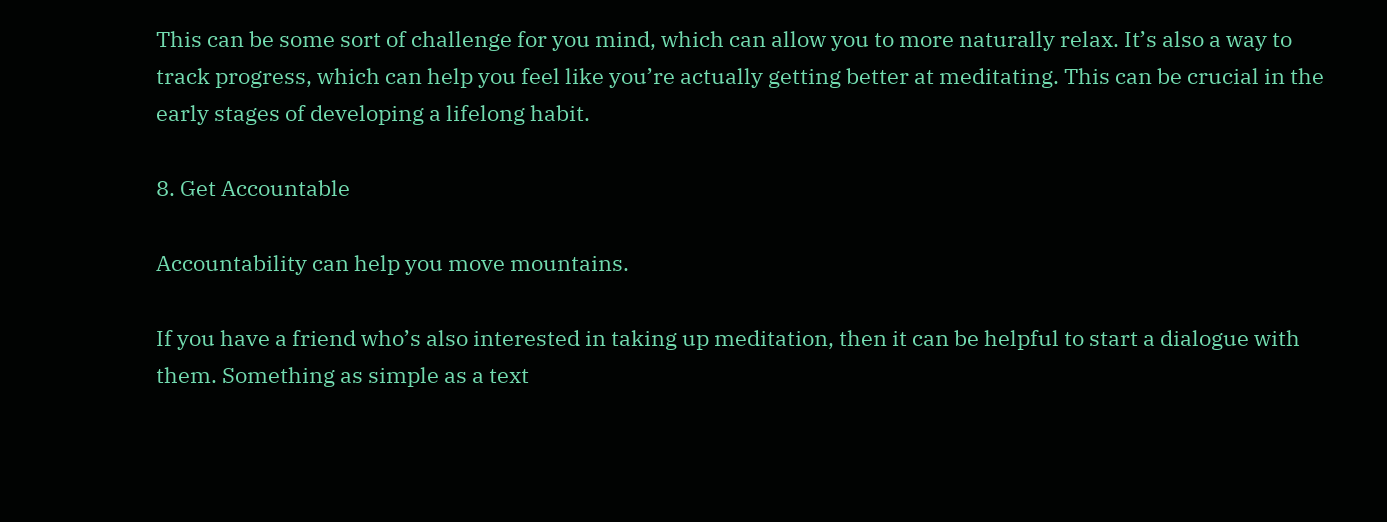This can be some sort of challenge for you mind, which can allow you to more naturally relax. It’s also a way to track progress, which can help you feel like you’re actually getting better at meditating. This can be crucial in the early stages of developing a lifelong habit.

8. Get Accountable

Accountability can help you move mountains.

If you have a friend who’s also interested in taking up meditation, then it can be helpful to start a dialogue with them. Something as simple as a text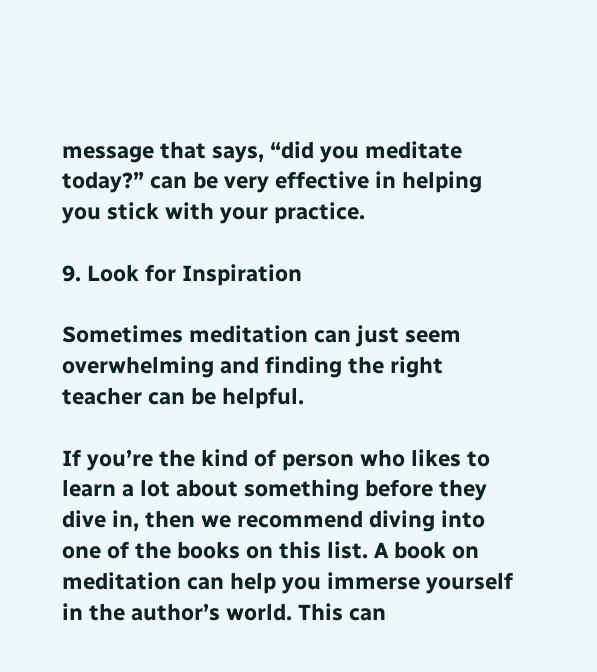message that says, “did you meditate today?” can be very effective in helping you stick with your practice.

9. Look for Inspiration

Sometimes meditation can just seem overwhelming and finding the right teacher can be helpful.

If you’re the kind of person who likes to learn a lot about something before they dive in, then we recommend diving into one of the books on this list. A book on meditation can help you immerse yourself in the author’s world. This can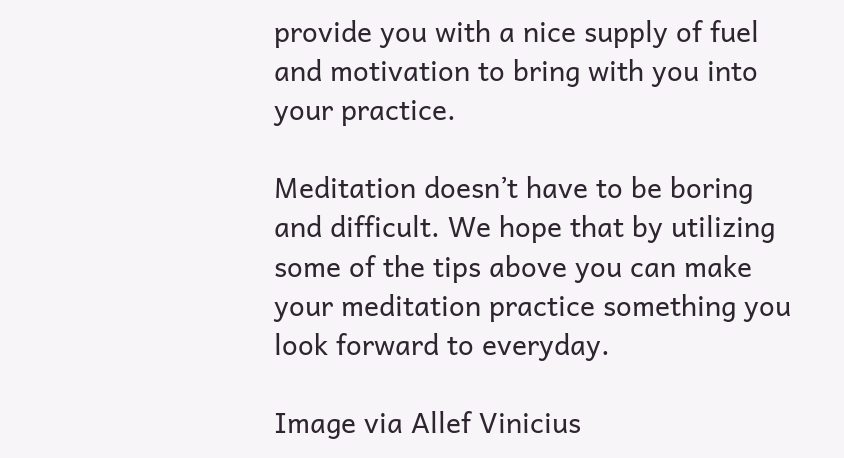provide you with a nice supply of fuel and motivation to bring with you into your practice.

Meditation doesn’t have to be boring and difficult. We hope that by utilizing some of the tips above you can make your meditation practice something you look forward to everyday.

Image via Allef Vinicius